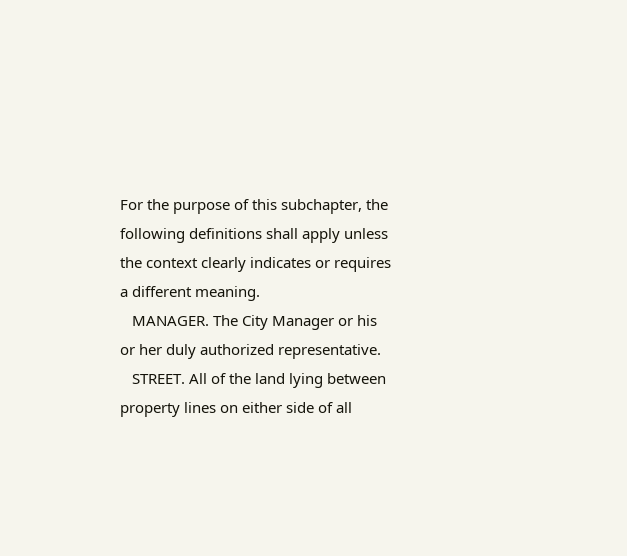For the purpose of this subchapter, the following definitions shall apply unless the context clearly indicates or requires a different meaning.
   MANAGER. The City Manager or his or her duly authorized representative.
   STREET. All of the land lying between property lines on either side of all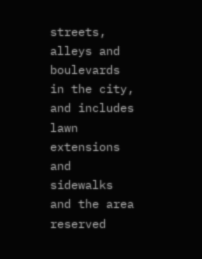streets, alleys and boulevards in the city, and includes lawn extensions and sidewalks and the area reserved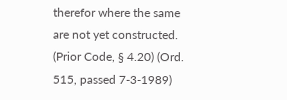therefor where the same are not yet constructed.
(Prior Code, § 4.20) (Ord. 515, passed 7-3-1989)